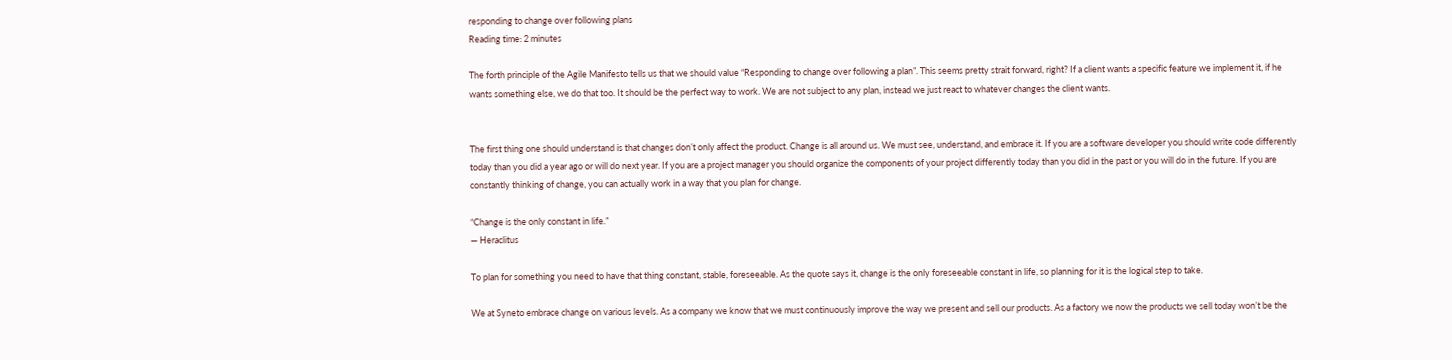responding to change over following plans
Reading time: 2 minutes

The forth principle of the Agile Manifesto tells us that we should value “Responding to change over following a plan”. This seems pretty strait forward, right? If a client wants a specific feature we implement it, if he wants something else, we do that too. It should be the perfect way to work. We are not subject to any plan, instead we just react to whatever changes the client wants.


The first thing one should understand is that changes don’t only affect the product. Change is all around us. We must see, understand, and embrace it. If you are a software developer you should write code differently today than you did a year ago or will do next year. If you are a project manager you should organize the components of your project differently today than you did in the past or you will do in the future. If you are constantly thinking of change, you can actually work in a way that you plan for change.

“Change is the only constant in life.”
― Heraclitus

To plan for something you need to have that thing constant, stable, foreseeable. As the quote says it, change is the only foreseeable constant in life, so planning for it is the logical step to take.

We at Syneto embrace change on various levels. As a company we know that we must continuously improve the way we present and sell our products. As a factory we now the products we sell today won’t be the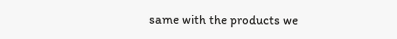same with the products we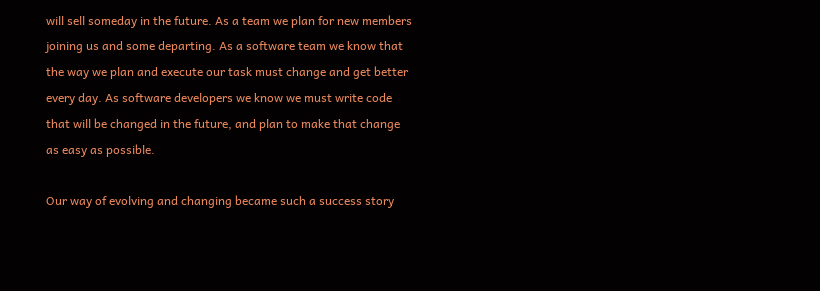will sell someday in the future. As a team we plan for new members joining us and some departing. As a software team we know that the way we plan and execute our task must change and get better every day. As software developers we know we must write code that will be changed in the future, and plan to make that change as easy as possible.

Our way of evolving and changing became such a success story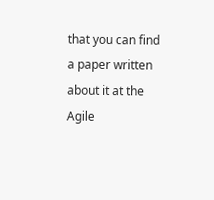that you can find a paper written about it at the Agile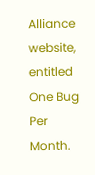Alliance website, entitled One Bug Per Month.